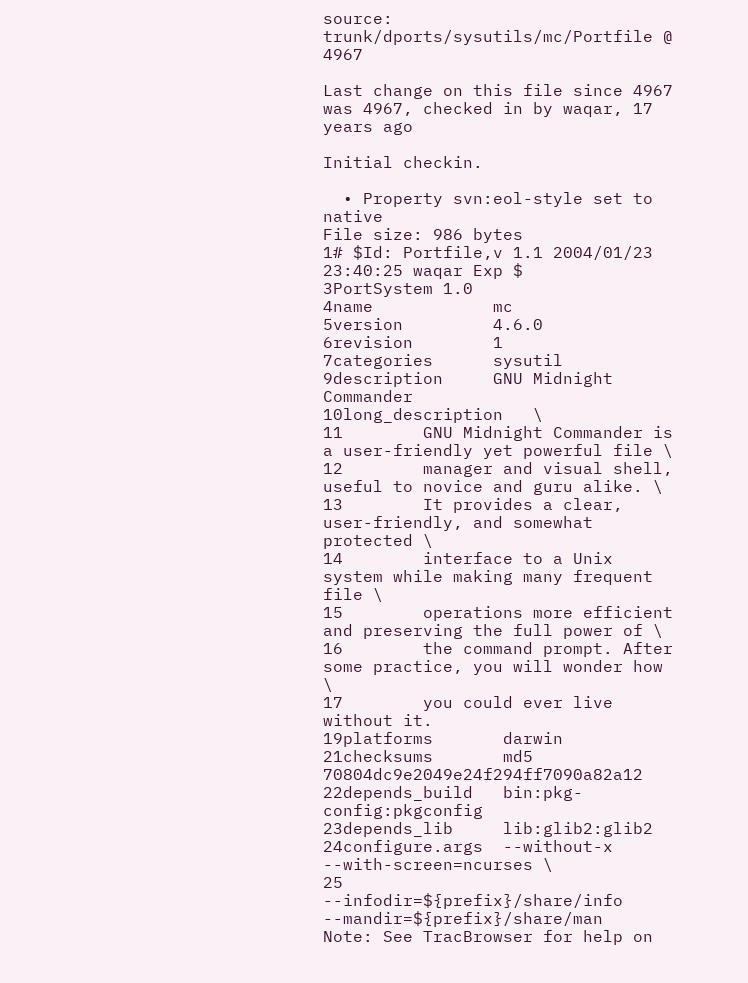source: trunk/dports/sysutils/mc/Portfile @ 4967

Last change on this file since 4967 was 4967, checked in by waqar, 17 years ago

Initial checkin.

  • Property svn:eol-style set to native
File size: 986 bytes
1# $Id: Portfile,v 1.1 2004/01/23 23:40:25 waqar Exp $
3PortSystem 1.0
4name            mc
5version         4.6.0
6revision        1
7categories      sysutil
9description     GNU Midnight Commander
10long_description   \
11        GNU Midnight Commander is a user-friendly yet powerful file \
12        manager and visual shell, useful to novice and guru alike. \
13        It provides a clear, user-friendly, and somewhat protected \
14        interface to a Unix system while making many frequent file \
15        operations more efficient and preserving the full power of \
16        the command prompt. After some practice, you will wonder how \
17        you could ever live without it.
19platforms       darwin
21checksums       md5 70804dc9e2049e24f294ff7090a82a12
22depends_build   bin:pkg-config:pkgconfig
23depends_lib     lib:glib2:glib2
24configure.args  --without-x --with-screen=ncurses \
25        --infodir=${prefix}/share/info --mandir=${prefix}/share/man
Note: See TracBrowser for help on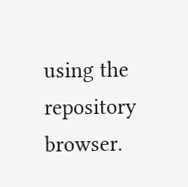using the repository browser.